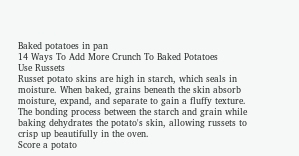Baked potatoes in pan
14 Ways To Add More Crunch To Baked Potatoes
Use Russets
Russet potato skins are high in starch, which seals in moisture. When baked, grains beneath the skin absorb moisture, expand, and separate to gain a fluffy texture.
The bonding process between the starch and grain while baking dehydrates the potato's skin, allowing russets to crisp up beautifully in the oven.
Score a potato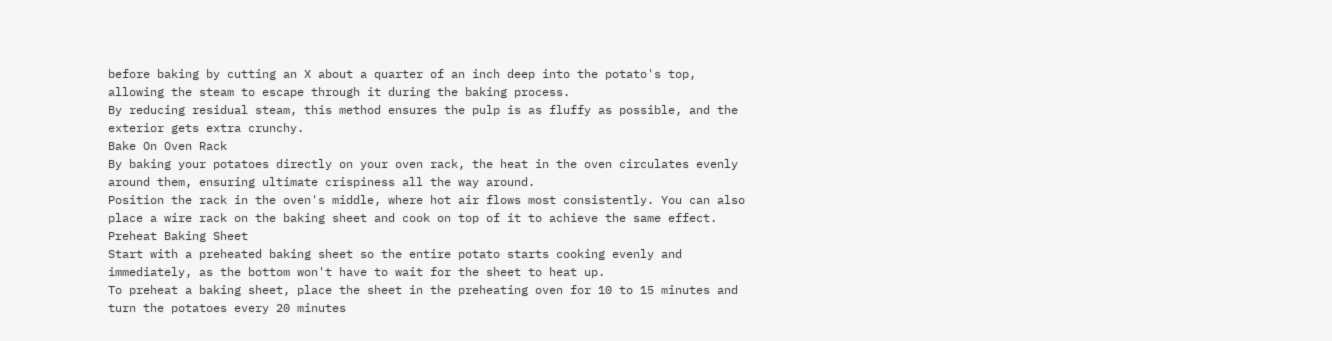before baking by cutting an X about a quarter of an inch deep into the potato's top, allowing the steam to escape through it during the baking process.
By reducing residual steam, this method ensures the pulp is as fluffy as possible, and the exterior gets extra crunchy.
Bake On Oven Rack
By baking your potatoes directly on your oven rack, the heat in the oven circulates evenly around them, ensuring ultimate crispiness all the way around.
Position the rack in the oven's middle, where hot air flows most consistently. You can also place a wire rack on the baking sheet and cook on top of it to achieve the same effect.
Preheat Baking Sheet
Start with a preheated baking sheet so the entire potato starts cooking evenly and immediately, as the bottom won't have to wait for the sheet to heat up.
To preheat a baking sheet, place the sheet in the preheating oven for 10 to 15 minutes and turn the potatoes every 20 minutes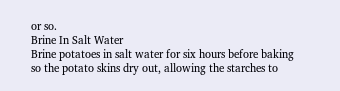or so.
Brine In Salt Water
Brine potatoes in salt water for six hours before baking so the potato skins dry out, allowing the starches to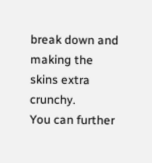break down and making the skins extra crunchy.
You can further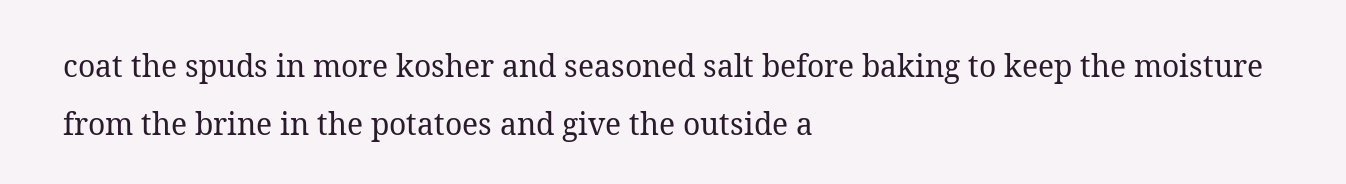coat the spuds in more kosher and seasoned salt before baking to keep the moisture from the brine in the potatoes and give the outside a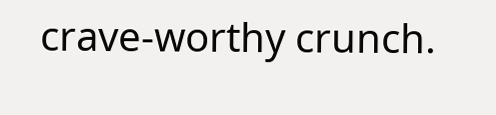crave-worthy crunch.